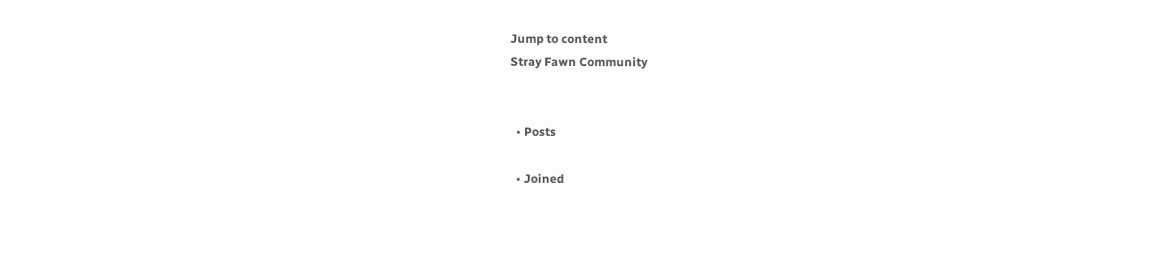Jump to content
Stray Fawn Community


  • Posts

  • Joined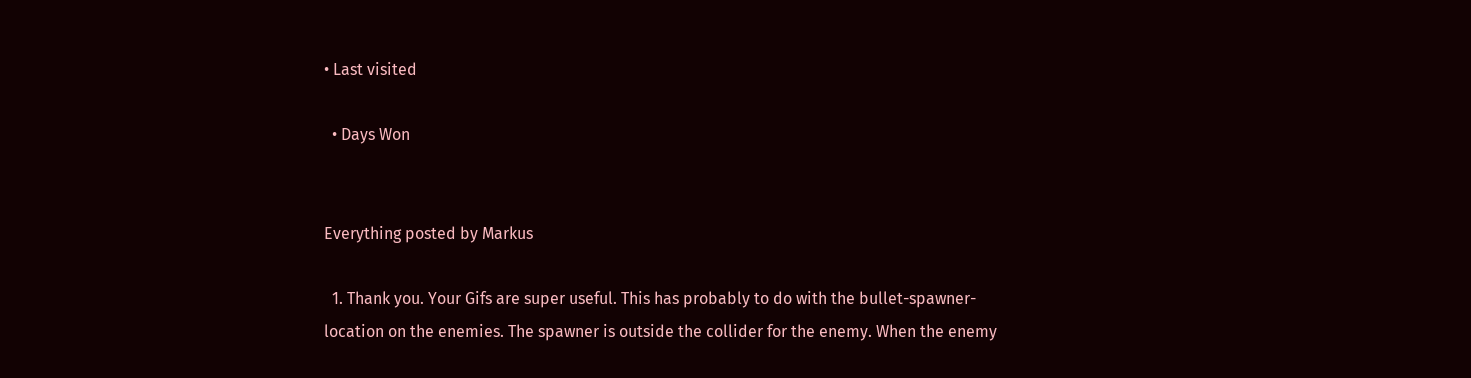• Last visited

  • Days Won


Everything posted by Markus

  1. Thank you. Your Gifs are super useful. This has probably to do with the bullet-spawner-location on the enemies. The spawner is outside the collider for the enemy. When the enemy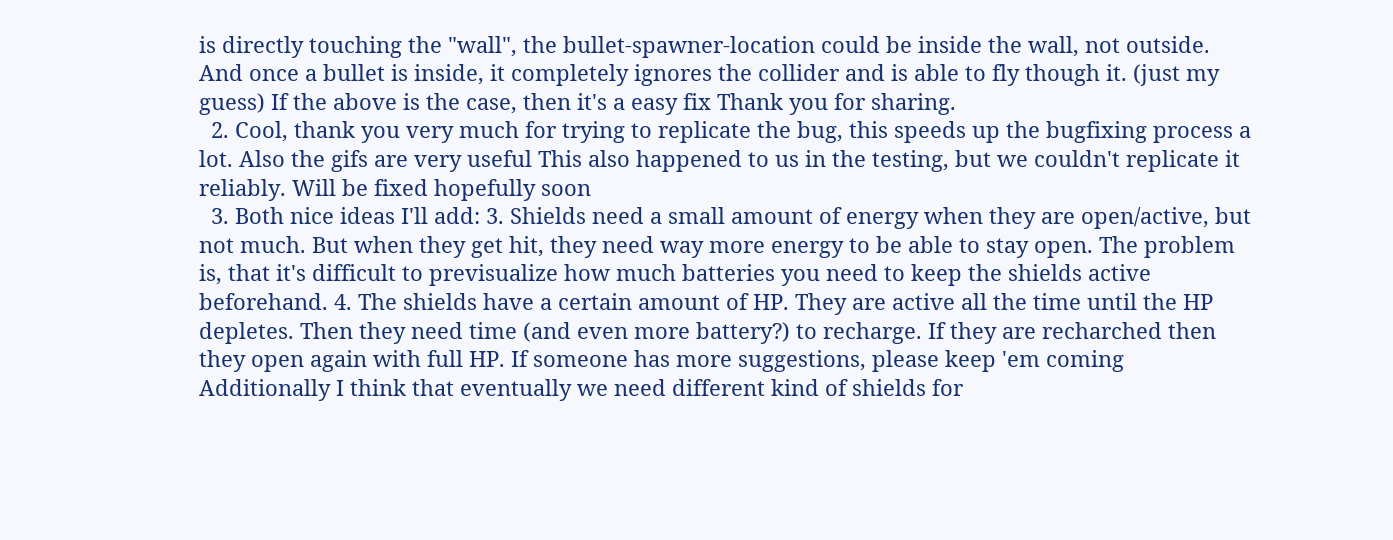is directly touching the "wall", the bullet-spawner-location could be inside the wall, not outside. And once a bullet is inside, it completely ignores the collider and is able to fly though it. (just my guess) If the above is the case, then it's a easy fix Thank you for sharing.
  2. Cool, thank you very much for trying to replicate the bug, this speeds up the bugfixing process a lot. Also the gifs are very useful This also happened to us in the testing, but we couldn't replicate it reliably. Will be fixed hopefully soon
  3. Both nice ideas I'll add: 3. Shields need a small amount of energy when they are open/active, but not much. But when they get hit, they need way more energy to be able to stay open. The problem is, that it's difficult to previsualize how much batteries you need to keep the shields active beforehand. 4. The shields have a certain amount of HP. They are active all the time until the HP depletes. Then they need time (and even more battery?) to recharge. If they are recharched then they open again with full HP. If someone has more suggestions, please keep 'em coming Additionally I think that eventually we need different kind of shields for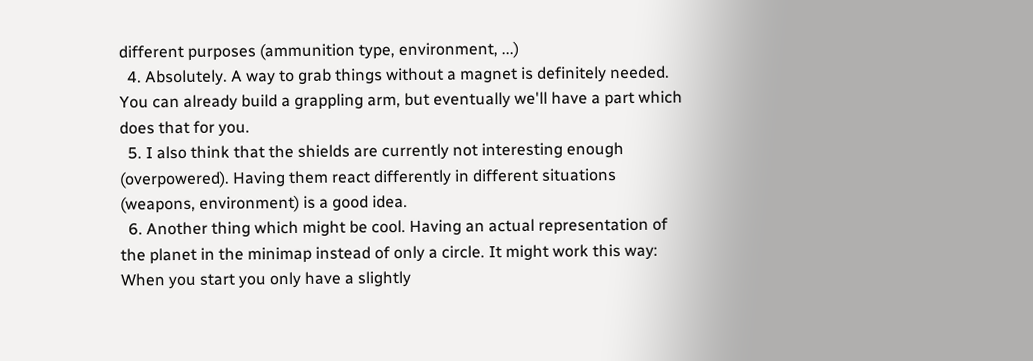different purposes (ammunition type, environment, ...)
  4. Absolutely. A way to grab things without a magnet is definitely needed. You can already build a grappling arm, but eventually we'll have a part which does that for you.
  5. I also think that the shields are currently not interesting enough (overpowered). Having them react differently in different situations (weapons, environment) is a good idea.
  6. Another thing which might be cool. Having an actual representation of the planet in the minimap instead of only a circle. It might work this way: When you start you only have a slightly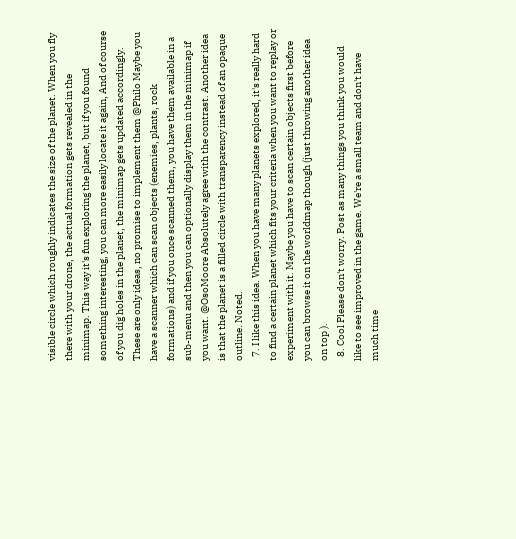visible circle which roughly indicates the size of the planet. When you fly there with your drone, the actual formation gets revealed in the minimap. This way it's fun exploring the planet, but if you found something interesting, you can more easily locate it again, And of course of you dig holes in the planet, the minimap gets updated accordingly. These are only ideas, no promise to implement them @Philo Maybe you have a scanner which can scan objects (enemies, plants, rock formations) and if you once scanned them, you have them available in a sub-menu and then you can optionally display them in the minimap if you want. @OsoMoore Absolutely agree with the contrast. Another idea is that the planet is a filled circle with transparency instead of an opaque outline. Noted.
  7. I like this idea. When you have many planets explored, it's really hard to find a certain planet which fits your criteria when you want to replay or experiment with it. Maybe you have to scan certain objects first before you can browse it on the worldmap though (just throwing another idea on top ).
  8. Cool Please don't worry. Post as many things you think you would like to see improved in the game. We're a small team and don't have much time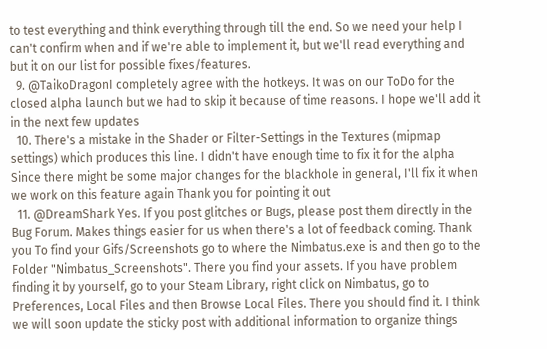to test everything and think everything through till the end. So we need your help I can't confirm when and if we're able to implement it, but we'll read everything and but it on our list for possible fixes/features.
  9. @TaikoDragonI completely agree with the hotkeys. It was on our ToDo for the closed alpha launch but we had to skip it because of time reasons. I hope we'll add it in the next few updates
  10. There's a mistake in the Shader or Filter-Settings in the Textures (mipmap settings) which produces this line. I didn't have enough time to fix it for the alpha Since there might be some major changes for the blackhole in general, I'll fix it when we work on this feature again Thank you for pointing it out
  11. @DreamShark Yes. If you post glitches or Bugs, please post them directly in the Bug Forum. Makes things easier for us when there's a lot of feedback coming. Thank you To find your Gifs/Screenshots go to where the Nimbatus.exe is and then go to the Folder "Nimbatus_Screenshots". There you find your assets. If you have problem finding it by yourself, go to your Steam Library, right click on Nimbatus, go to Preferences, Local Files and then Browse Local Files. There you should find it. I think we will soon update the sticky post with additional information to organize things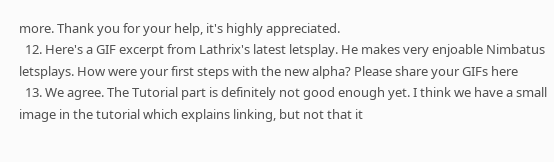more. Thank you for your help, it's highly appreciated.
  12. Here's a GIF excerpt from Lathrix's latest letsplay. He makes very enjoable Nimbatus letsplays. How were your first steps with the new alpha? Please share your GIFs here
  13. We agree. The Tutorial part is definitely not good enough yet. I think we have a small image in the tutorial which explains linking, but not that it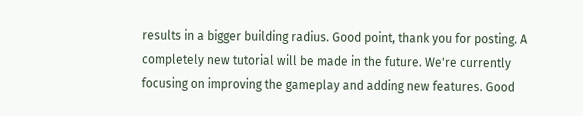results in a bigger building radius. Good point, thank you for posting. A completely new tutorial will be made in the future. We're currently focusing on improving the gameplay and adding new features. Good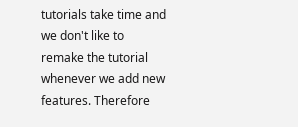tutorials take time and we don't like to remake the tutorial whenever we add new features. Therefore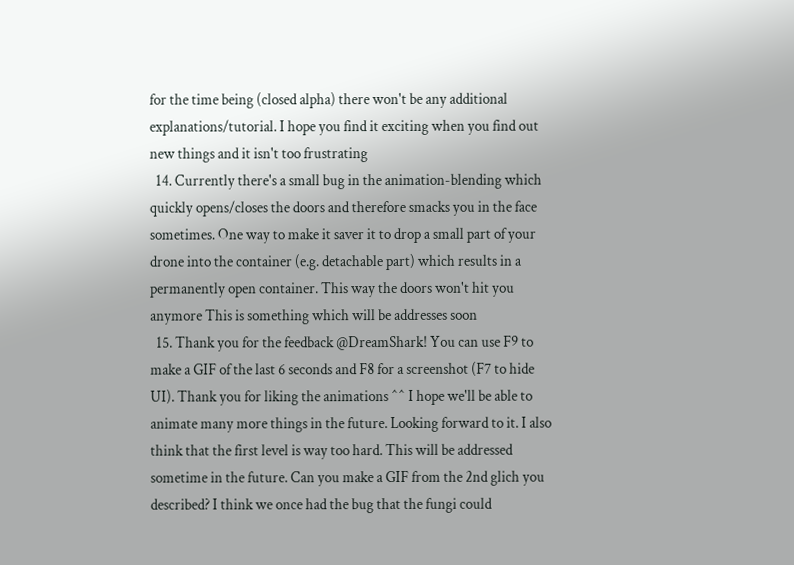for the time being (closed alpha) there won't be any additional explanations/tutorial. I hope you find it exciting when you find out new things and it isn't too frustrating
  14. Currently there's a small bug in the animation-blending which quickly opens/closes the doors and therefore smacks you in the face sometimes. One way to make it saver it to drop a small part of your drone into the container (e.g. detachable part) which results in a permanently open container. This way the doors won't hit you anymore This is something which will be addresses soon
  15. Thank you for the feedback @DreamShark! You can use F9 to make a GIF of the last 6 seconds and F8 for a screenshot (F7 to hide UI). Thank you for liking the animations ^^ I hope we'll be able to animate many more things in the future. Looking forward to it. I also think that the first level is way too hard. This will be addressed sometime in the future. Can you make a GIF from the 2nd glich you described? I think we once had the bug that the fungi could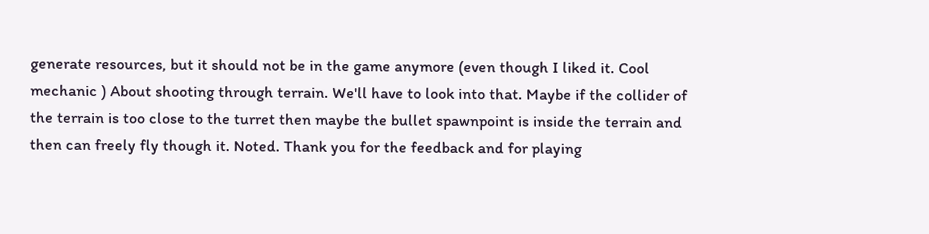generate resources, but it should not be in the game anymore (even though I liked it. Cool mechanic ) About shooting through terrain. We'll have to look into that. Maybe if the collider of the terrain is too close to the turret then maybe the bullet spawnpoint is inside the terrain and then can freely fly though it. Noted. Thank you for the feedback and for playing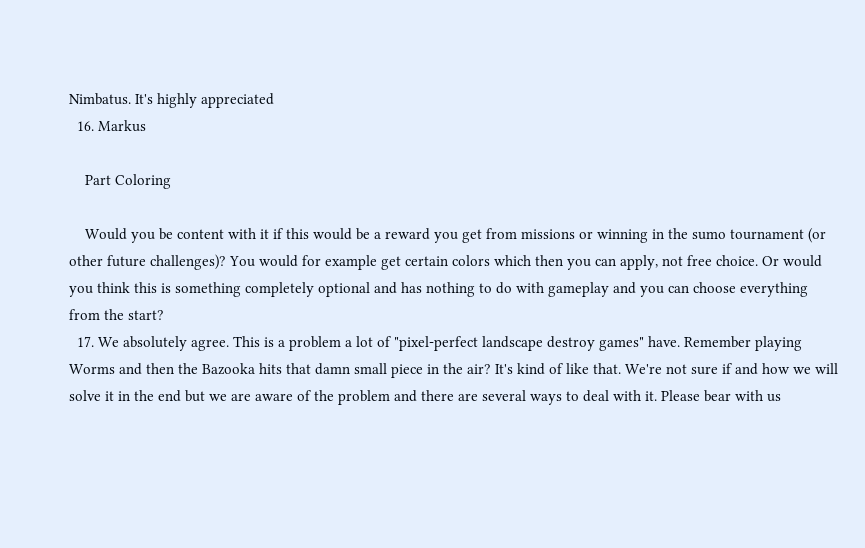Nimbatus. It's highly appreciated
  16. Markus

    Part Coloring

    Would you be content with it if this would be a reward you get from missions or winning in the sumo tournament (or other future challenges)? You would for example get certain colors which then you can apply, not free choice. Or would you think this is something completely optional and has nothing to do with gameplay and you can choose everything from the start?
  17. We absolutely agree. This is a problem a lot of "pixel-perfect landscape destroy games" have. Remember playing Worms and then the Bazooka hits that damn small piece in the air? It's kind of like that. We're not sure if and how we will solve it in the end but we are aware of the problem and there are several ways to deal with it. Please bear with us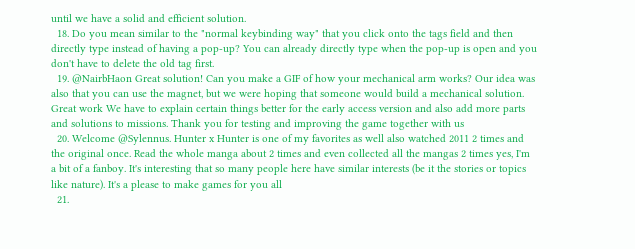until we have a solid and efficient solution.
  18. Do you mean similar to the "normal keybinding way" that you click onto the tags field and then directly type instead of having a pop-up? You can already directly type when the pop-up is open and you don't have to delete the old tag first.
  19. @NairbHaon Great solution! Can you make a GIF of how your mechanical arm works? Our idea was also that you can use the magnet, but we were hoping that someone would build a mechanical solution. Great work We have to explain certain things better for the early access version and also add more parts and solutions to missions. Thank you for testing and improving the game together with us
  20. Welcome @Sylennus. Hunter x Hunter is one of my favorites as well also watched 2011 2 times and the original once. Read the whole manga about 2 times and even collected all the mangas 2 times yes, I'm a bit of a fanboy. It's interesting that so many people here have similar interests (be it the stories or topics like nature). It's a please to make games for you all
  21.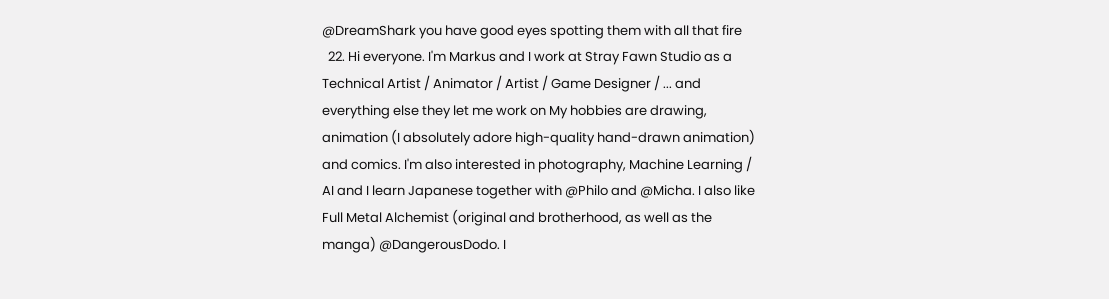@DreamShark you have good eyes spotting them with all that fire
  22. Hi everyone. I'm Markus and I work at Stray Fawn Studio as a Technical Artist / Animator / Artist / Game Designer / ... and everything else they let me work on My hobbies are drawing, animation (I absolutely adore high-quality hand-drawn animation) and comics. I'm also interested in photography, Machine Learning / AI and I learn Japanese together with @Philo and @Micha. I also like Full Metal Alchemist (original and brotherhood, as well as the manga) @DangerousDodo. I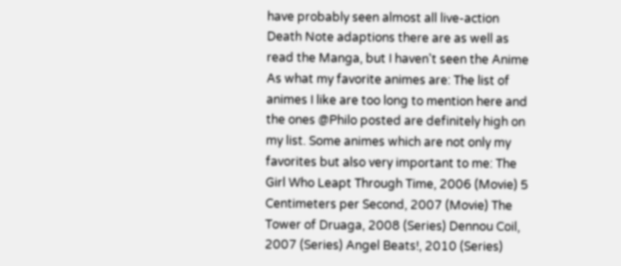have probably seen almost all live-action Death Note adaptions there are as well as read the Manga, but I haven't seen the Anime As what my favorite animes are: The list of animes I like are too long to mention here and the ones @Philo posted are definitely high on my list. Some animes which are not only my favorites but also very important to me: The Girl Who Leapt Through Time, 2006 (Movie) 5 Centimeters per Second, 2007 (Movie) The Tower of Druaga, 2008 (Series) Dennou Coil, 2007 (Series) Angel Beats!, 2010 (Series)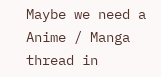Maybe we need a Anime / Manga thread in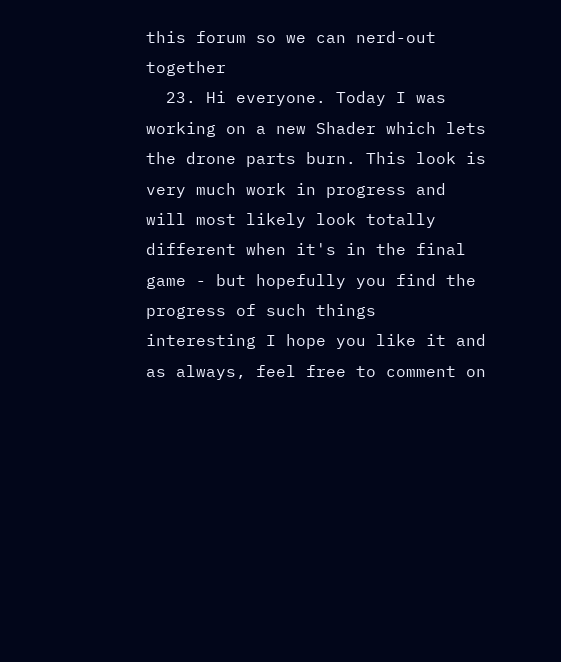this forum so we can nerd-out together
  23. Hi everyone. Today I was working on a new Shader which lets the drone parts burn. This look is very much work in progress and will most likely look totally different when it's in the final game - but hopefully you find the progress of such things interesting I hope you like it and as always, feel free to comment on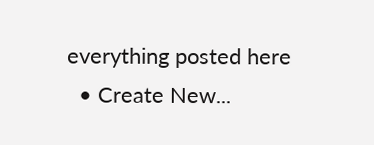everything posted here
  • Create New...